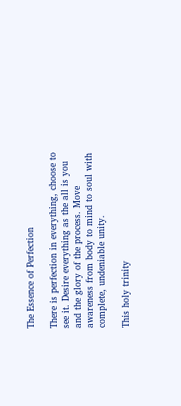The Essence of Perfection

There is perfection in everything, choose to see it. Desire everything as the all is you and the glory of the process. Move awareness from body to mind to soul with complete, undeniable unity.

This holy trinity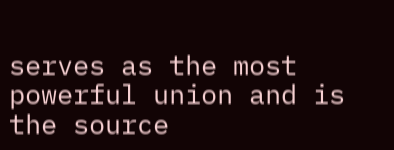serves as the most powerful union and is the source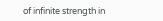of infinite strength in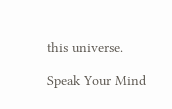this universe.

Speak Your Mind